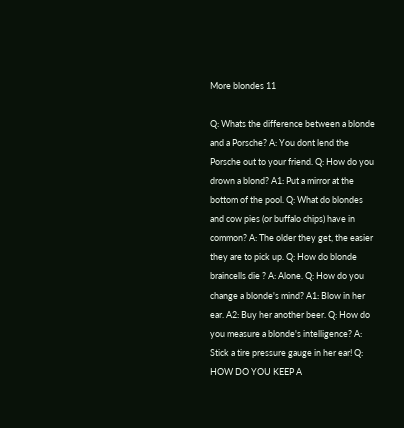More blondes 11

Q: Whats the difference between a blonde and a Porsche? A: You dont lend the Porsche out to your friend. Q: How do you drown a blond? A1: Put a mirror at the bottom of the pool. Q: What do blondes and cow pies (or buffalo chips) have in common? A: The older they get, the easier they are to pick up. Q: How do blonde braincells die ? A: Alone. Q: How do you change a blonde's mind? A1: Blow in her ear. A2: Buy her another beer. Q: How do you measure a blonde's intelligence? A: Stick a tire pressure gauge in her ear! Q: HOW DO YOU KEEP A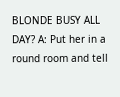BLONDE BUSY ALL DAY? A: Put her in a round room and tell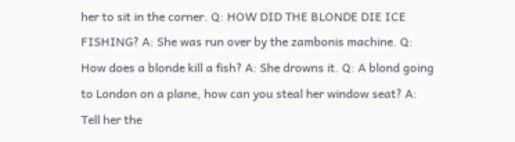her to sit in the corner. Q: HOW DID THE BLONDE DIE ICE FISHING? A: She was run over by the zambonis machine. Q: How does a blonde kill a fish? A: She drowns it. Q: A blond going to London on a plane, how can you steal her window seat? A: Tell her the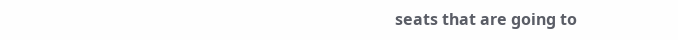seats that are going to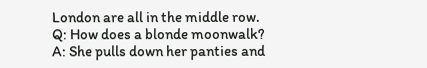London are all in the middle row. Q: How does a blonde moonwalk? A: She pulls down her panties and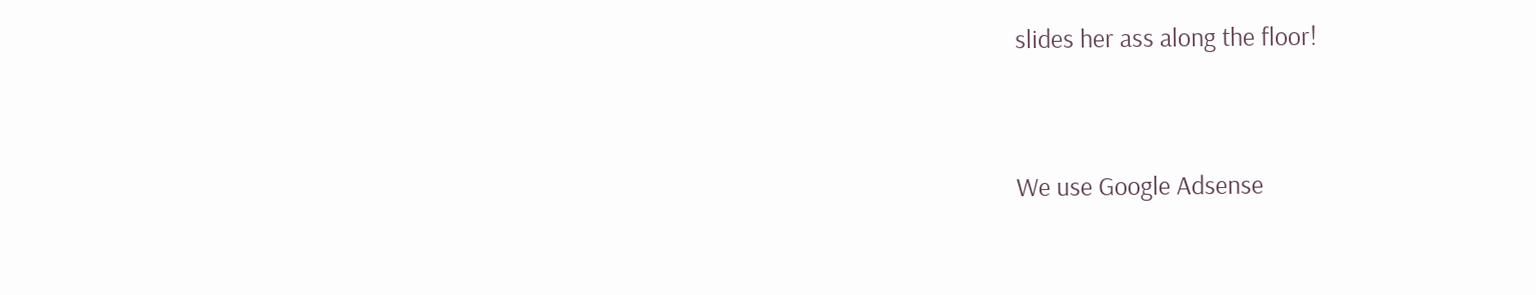slides her ass along the floor!


We use Google Adsense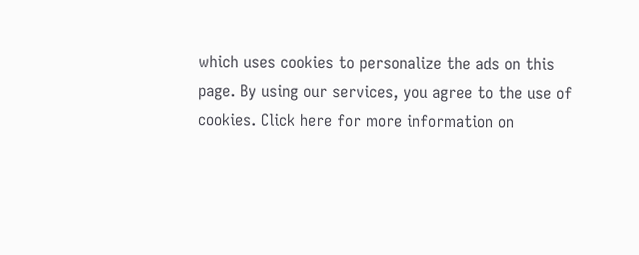which uses cookies to personalize the ads on this page. By using our services, you agree to the use of cookies. Click here for more information on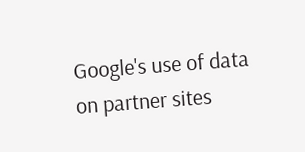Google's use of data on partner sites